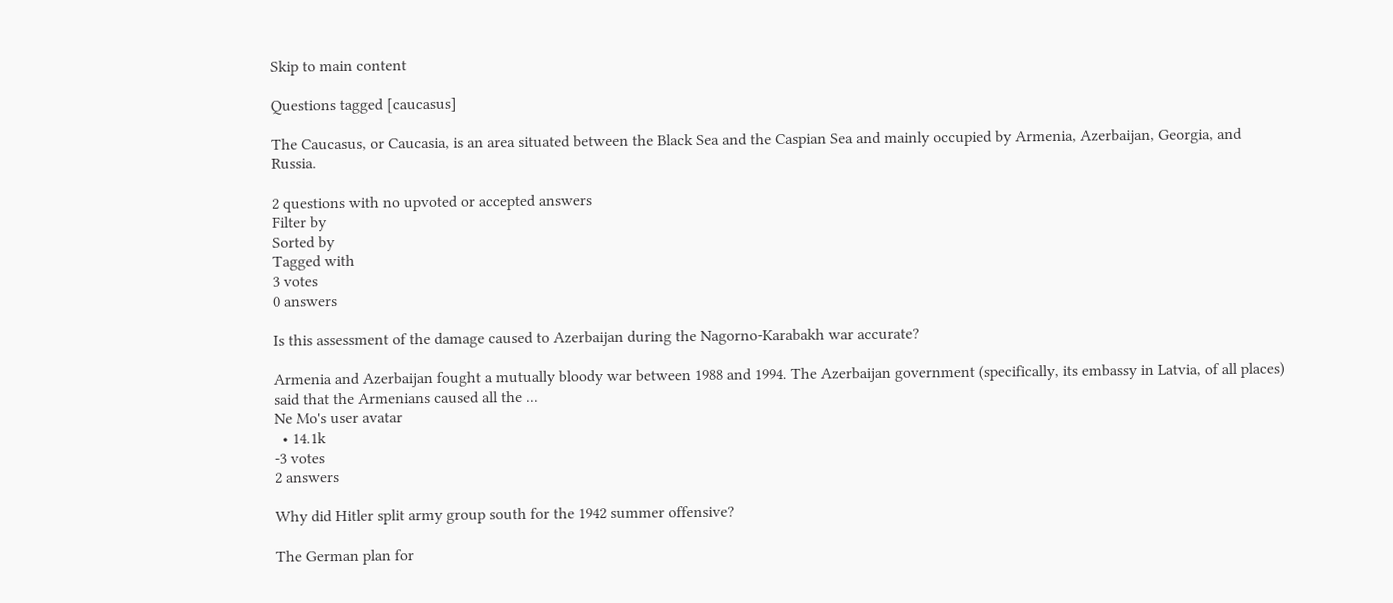Skip to main content

Questions tagged [caucasus]

The Caucasus, or Caucasia, is an area situated between the Black Sea and the Caspian Sea and mainly occupied by Armenia, Azerbaijan, Georgia, and Russia.

2 questions with no upvoted or accepted answers
Filter by
Sorted by
Tagged with
3 votes
0 answers

Is this assessment of the damage caused to Azerbaijan during the Nagorno-Karabakh war accurate?

Armenia and Azerbaijan fought a mutually bloody war between 1988 and 1994. The Azerbaijan government (specifically, its embassy in Latvia, of all places) said that the Armenians caused all the ...
Ne Mo's user avatar
  • 14.1k
-3 votes
2 answers

Why did Hitler split army group south for the 1942 summer offensive?

The German plan for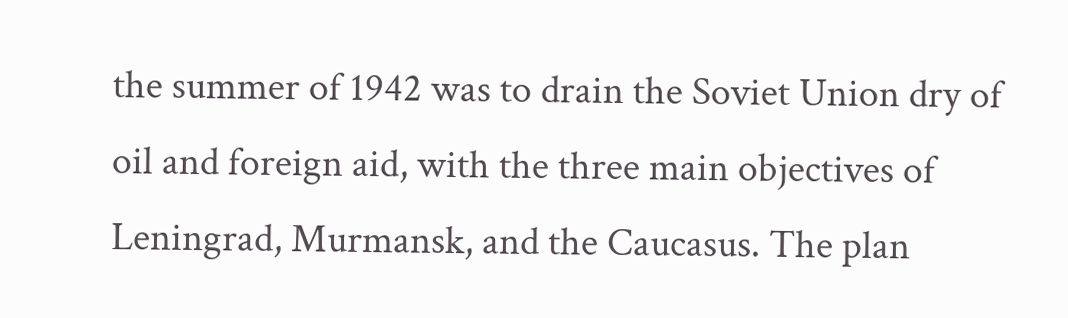the summer of 1942 was to drain the Soviet Union dry of oil and foreign aid, with the three main objectives of Leningrad, Murmansk, and the Caucasus. The plan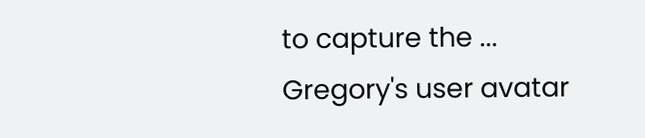to capture the ...
Gregory's user avatar